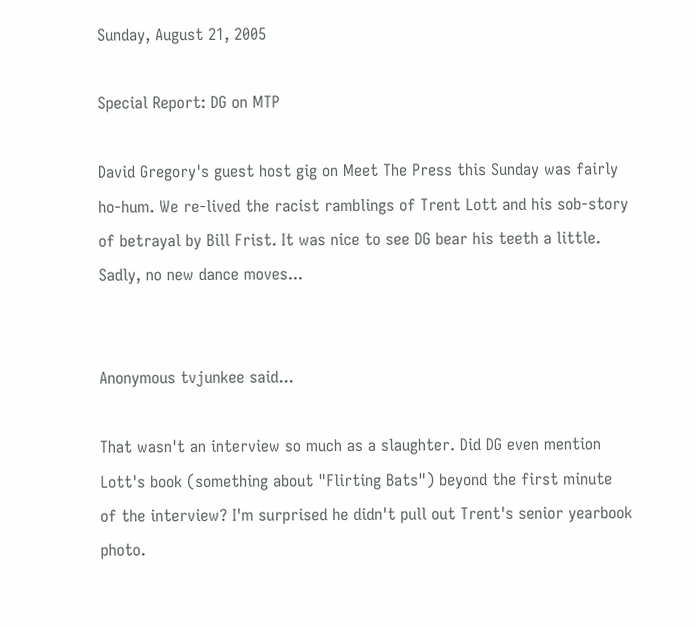Sunday, August 21, 2005

Special Report: DG on MTP

David Gregory's guest host gig on Meet The Press this Sunday was fairly ho-hum. We re-lived the racist ramblings of Trent Lott and his sob-story of betrayal by Bill Frist. It was nice to see DG bear his teeth a little. Sadly, no new dance moves...


Anonymous tvjunkee said...

That wasn't an interview so much as a slaughter. Did DG even mention Lott's book (something about "Flirting Bats") beyond the first minute of the interview? I'm surprised he didn't pull out Trent's senior yearbook photo.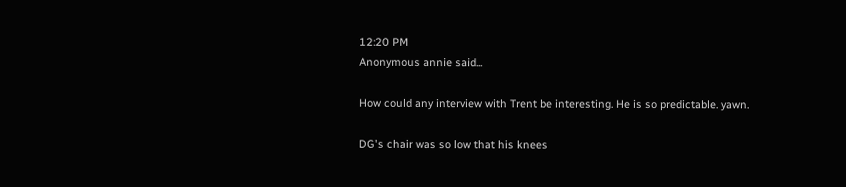12:20 PM
Anonymous annie said...

How could any interview with Trent be interesting. He is so predictable. yawn.

DG's chair was so low that his knees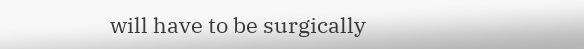will have to be surgically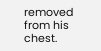removed from his chest.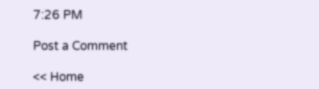7:26 PM

Post a Comment

<< Home